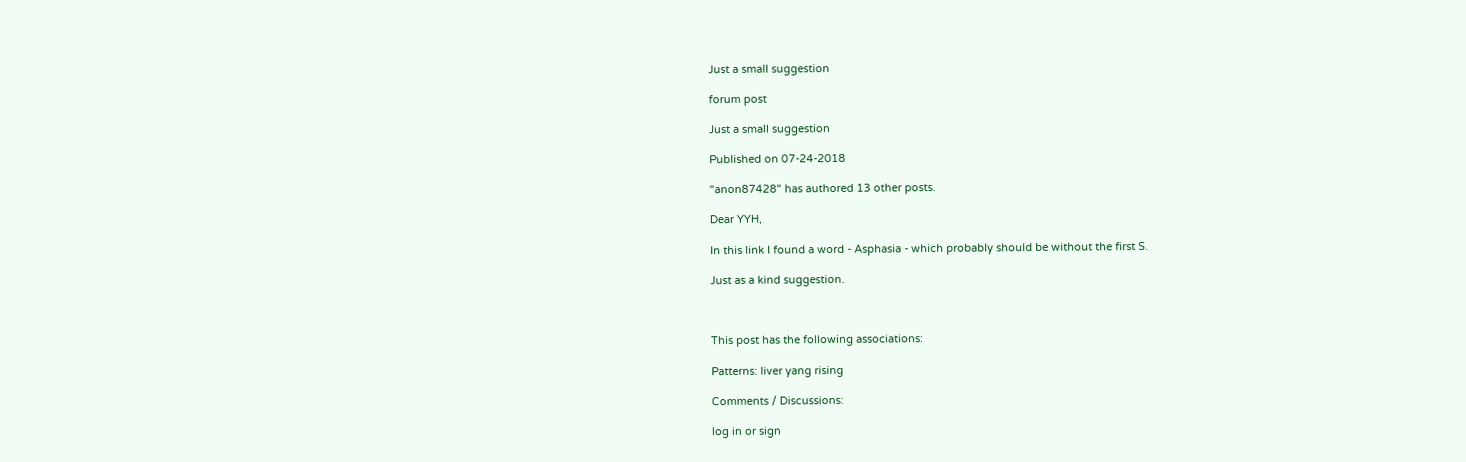Just a small suggestion

forum post

Just a small suggestion

Published on 07-24-2018

"anon87428" has authored 13 other posts.

Dear YYH,

In this link I found a word - Asphasia - which probably should be without the first S.

Just as a kind suggestion.



This post has the following associations:

Patterns: liver yang rising

Comments / Discussions:

log in or sign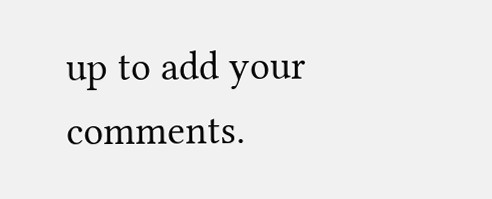up to add your comments.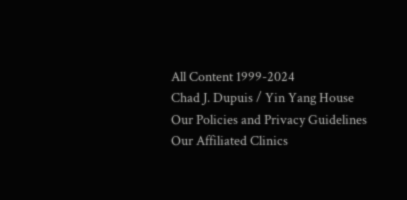All Content 1999-2024
Chad J. Dupuis / Yin Yang House
Our Policies and Privacy Guidelines
Our Affiliated Clinics